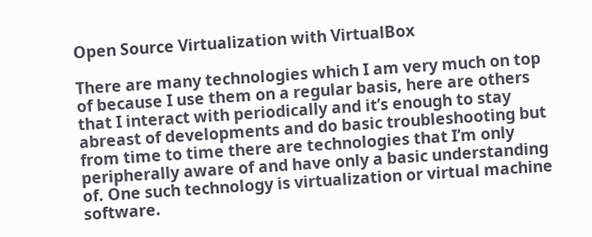Open Source Virtualization with VirtualBox

There are many technologies which I am very much on top of because I use them on a regular basis, here are others that I interact with periodically and it’s enough to stay abreast of developments and do basic troubleshooting but from time to time there are technologies that I’m only peripherally aware of and have only a basic understanding of. One such technology is virtualization or virtual machine software.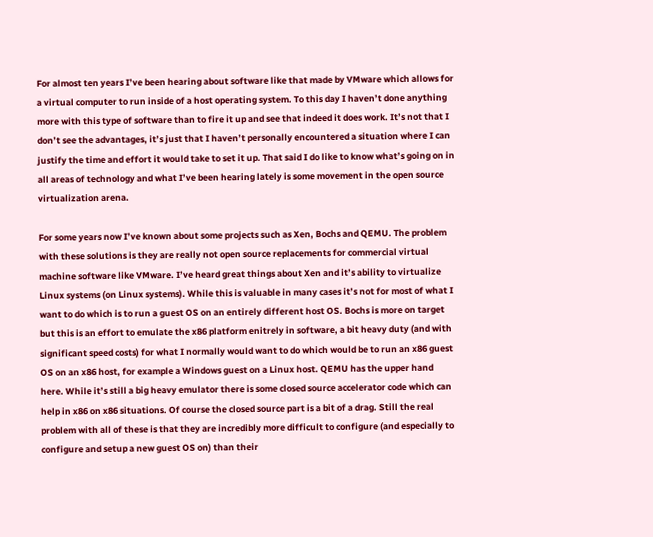For almost ten years I’ve been hearing about software like that made by VMware which allows for a virtual computer to run inside of a host operating system. To this day I haven’t done anything more with this type of software than to fire it up and see that indeed it does work. It’s not that I don’t see the advantages, it’s just that I haven’t personally encountered a situation where I can justify the time and effort it would take to set it up. That said I do like to know what’s going on in all areas of technology and what I’ve been hearing lately is some movement in the open source virtualization arena.

For some years now I’ve known about some projects such as Xen, Bochs and QEMU. The problem with these solutions is they are really not open source replacements for commercial virtual machine software like VMware. I’ve heard great things about Xen and it’s ability to virtualize Linux systems (on Linux systems). While this is valuable in many cases it’s not for most of what I want to do which is to run a guest OS on an entirely different host OS. Bochs is more on target but this is an effort to emulate the x86 platform enitrely in software, a bit heavy duty (and with significant speed costs) for what I normally would want to do which would be to run an x86 guest OS on an x86 host, for example a Windows guest on a Linux host. QEMU has the upper hand here. While it’s still a big heavy emulator there is some closed source accelerator code which can help in x86 on x86 situations. Of course the closed source part is a bit of a drag. Still the real problem with all of these is that they are incredibly more difficult to configure (and especially to configure and setup a new guest OS on) than their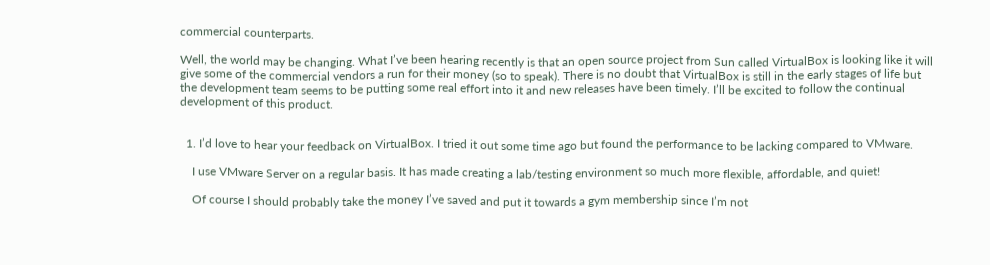commercial counterparts.

Well, the world may be changing. What I’ve been hearing recently is that an open source project from Sun called VirtualBox is looking like it will give some of the commercial vendors a run for their money (so to speak). There is no doubt that VirtualBox is still in the early stages of life but the development team seems to be putting some real effort into it and new releases have been timely. I’ll be excited to follow the continual development of this product.


  1. I’d love to hear your feedback on VirtualBox. I tried it out some time ago but found the performance to be lacking compared to VMware.

    I use VMware Server on a regular basis. It has made creating a lab/testing environment so much more flexible, affordable, and quiet!

    Of course I should probably take the money I’ve saved and put it towards a gym membership since I’m not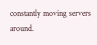constantly moving servers around.